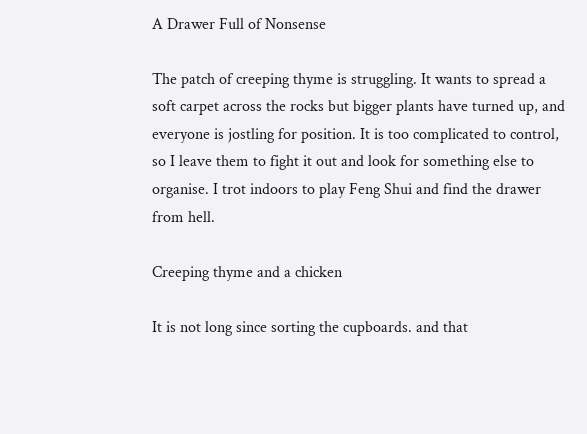A Drawer Full of Nonsense

The patch of creeping thyme is struggling. It wants to spread a soft carpet across the rocks but bigger plants have turned up, and everyone is jostling for position. It is too complicated to control, so I leave them to fight it out and look for something else to organise. I trot indoors to play Feng Shui and find the drawer from hell.

Creeping thyme and a chicken

It is not long since sorting the cupboards. and that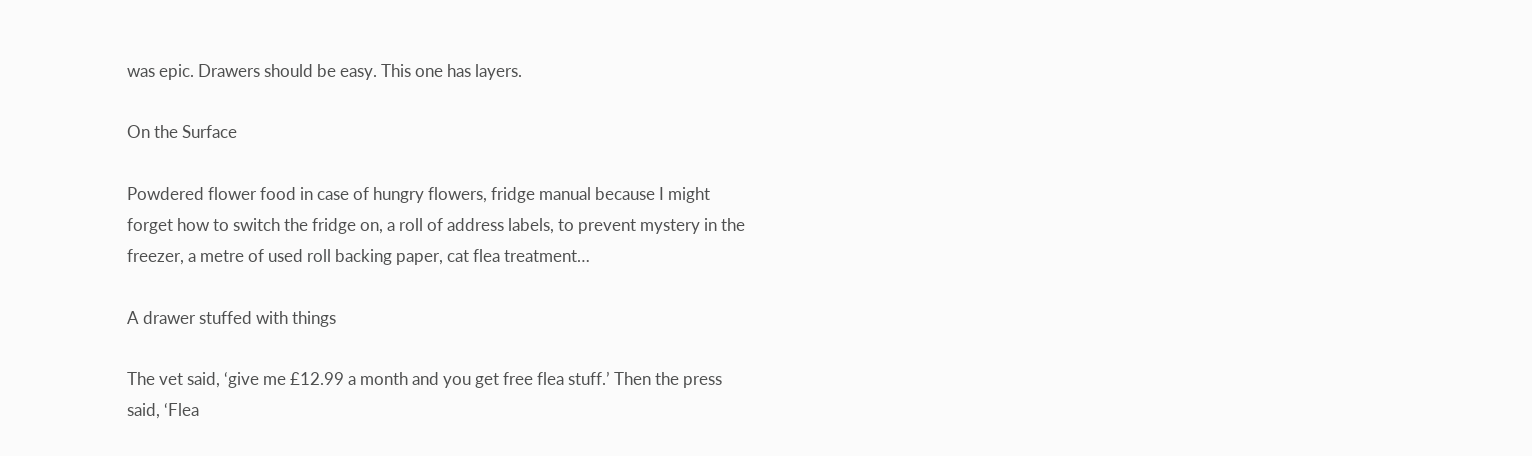was epic. Drawers should be easy. This one has layers.

On the Surface

Powdered flower food in case of hungry flowers, fridge manual because I might forget how to switch the fridge on, a roll of address labels, to prevent mystery in the freezer, a metre of used roll backing paper, cat flea treatment…

A drawer stuffed with things

The vet said, ‘give me £12.99 a month and you get free flea stuff.’ Then the press said, ‘Flea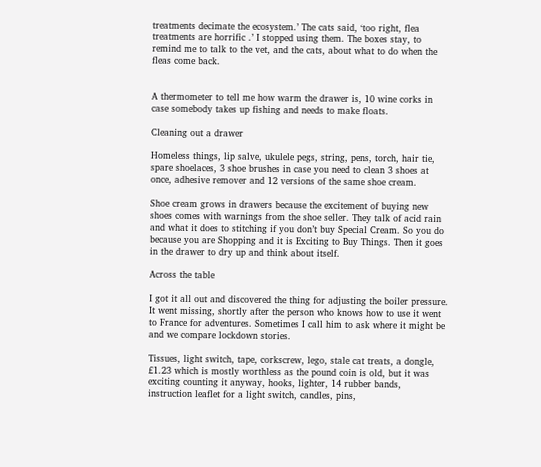treatments decimate the ecosystem.’ The cats said, ‘too right, flea treatments are horrific .’ I stopped using them. The boxes stay, to remind me to talk to the vet, and the cats, about what to do when the fleas come back.


A thermometer to tell me how warm the drawer is, 10 wine corks in case somebody takes up fishing and needs to make floats.

Cleaning out a drawer

Homeless things, lip salve, ukulele pegs, string, pens, torch, hair tie, spare shoelaces, 3 shoe brushes in case you need to clean 3 shoes at once, adhesive remover and 12 versions of the same shoe cream.

Shoe cream grows in drawers because the excitement of buying new shoes comes with warnings from the shoe seller. They talk of acid rain and what it does to stitching if you don’t buy Special Cream. So you do because you are Shopping and it is Exciting to Buy Things. Then it goes in the drawer to dry up and think about itself.

Across the table

I got it all out and discovered the thing for adjusting the boiler pressure. It went missing, shortly after the person who knows how to use it went to France for adventures. Sometimes I call him to ask where it might be and we compare lockdown stories.

Tissues, light switch, tape, corkscrew, lego, stale cat treats, a dongle, £1.23 which is mostly worthless as the pound coin is old, but it was exciting counting it anyway, hooks, lighter, 14 rubber bands, instruction leaflet for a light switch, candles, pins,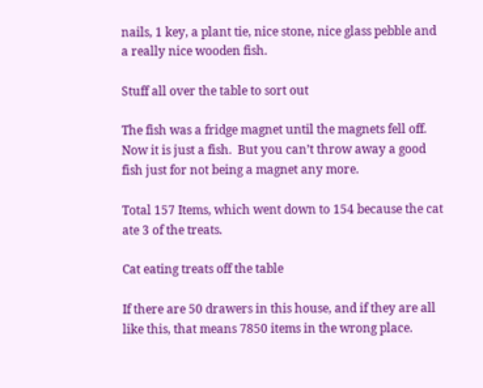nails, 1 key, a plant tie, nice stone, nice glass pebble and a really nice wooden fish.

Stuff all over the table to sort out

The fish was a fridge magnet until the magnets fell off.  Now it is just a fish.  But you can’t throw away a good fish just for not being a magnet any more.

Total 157 Items, which went down to 154 because the cat ate 3 of the treats.

Cat eating treats off the table

If there are 50 drawers in this house, and if they are all like this, that means 7850 items in the wrong place.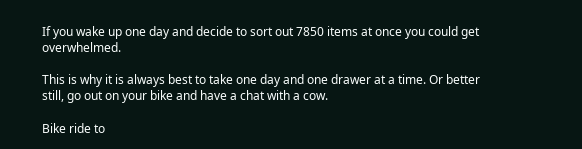If you wake up one day and decide to sort out 7850 items at once you could get overwhelmed.

This is why it is always best to take one day and one drawer at a time. Or better still, go out on your bike and have a chat with a cow.

Bike ride to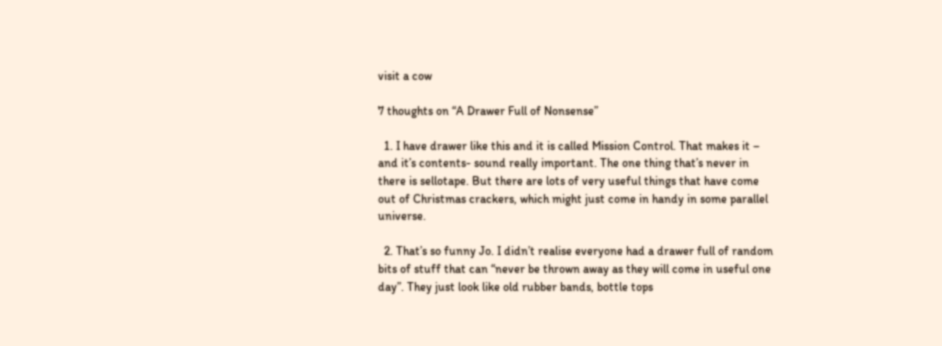visit a cow

7 thoughts on “A Drawer Full of Nonsense”

  1. I have drawer like this and it is called Mission Control. That makes it – and it’s contents- sound really important. The one thing that’s never in there is sellotape. But there are lots of very useful things that have come out of Christmas crackers, which might just come in handy in some parallel universe.

  2. That’s so funny Jo. I didn’t realise everyone had a drawer full of random bits of stuff that can “never be thrown away as they will come in useful one day”. They just look like old rubber bands, bottle tops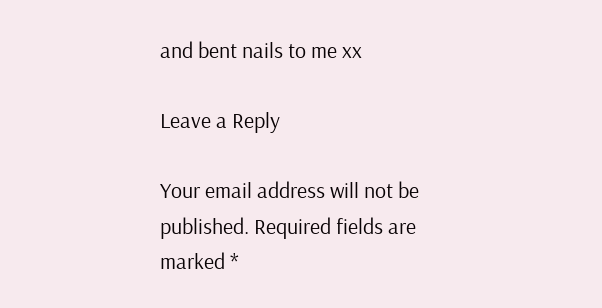and bent nails to me xx

Leave a Reply

Your email address will not be published. Required fields are marked *